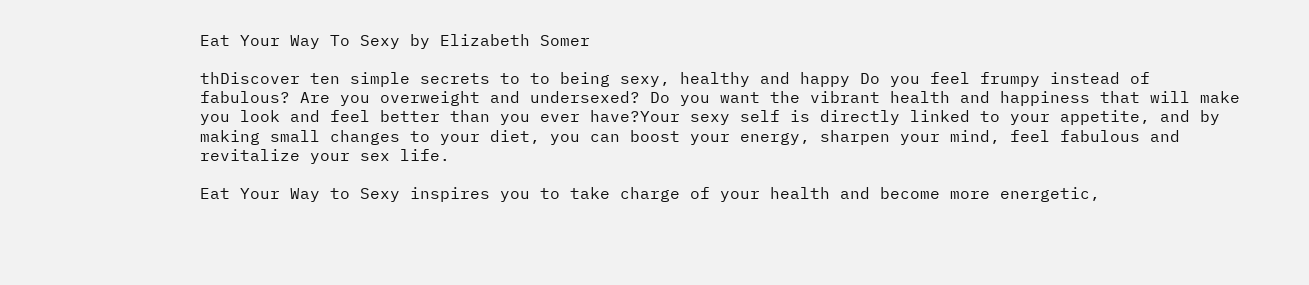Eat Your Way To Sexy by Elizabeth Somer

thDiscover ten simple secrets to to being sexy, healthy and happy Do you feel frumpy instead of fabulous? Are you overweight and undersexed? Do you want the vibrant health and happiness that will make you look and feel better than you ever have?Your sexy self is directly linked to your appetite, and by making small changes to your diet, you can boost your energy, sharpen your mind, feel fabulous and revitalize your sex life.

Eat Your Way to Sexy inspires you to take charge of your health and become more energetic,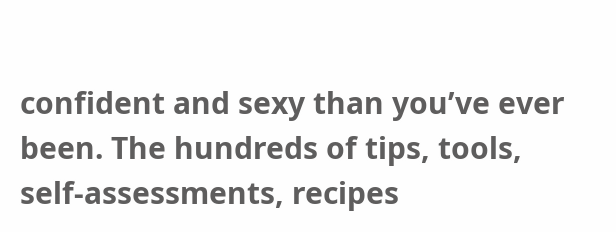confident and sexy than you’ve ever been. The hundreds of tips, tools, self-assessments, recipes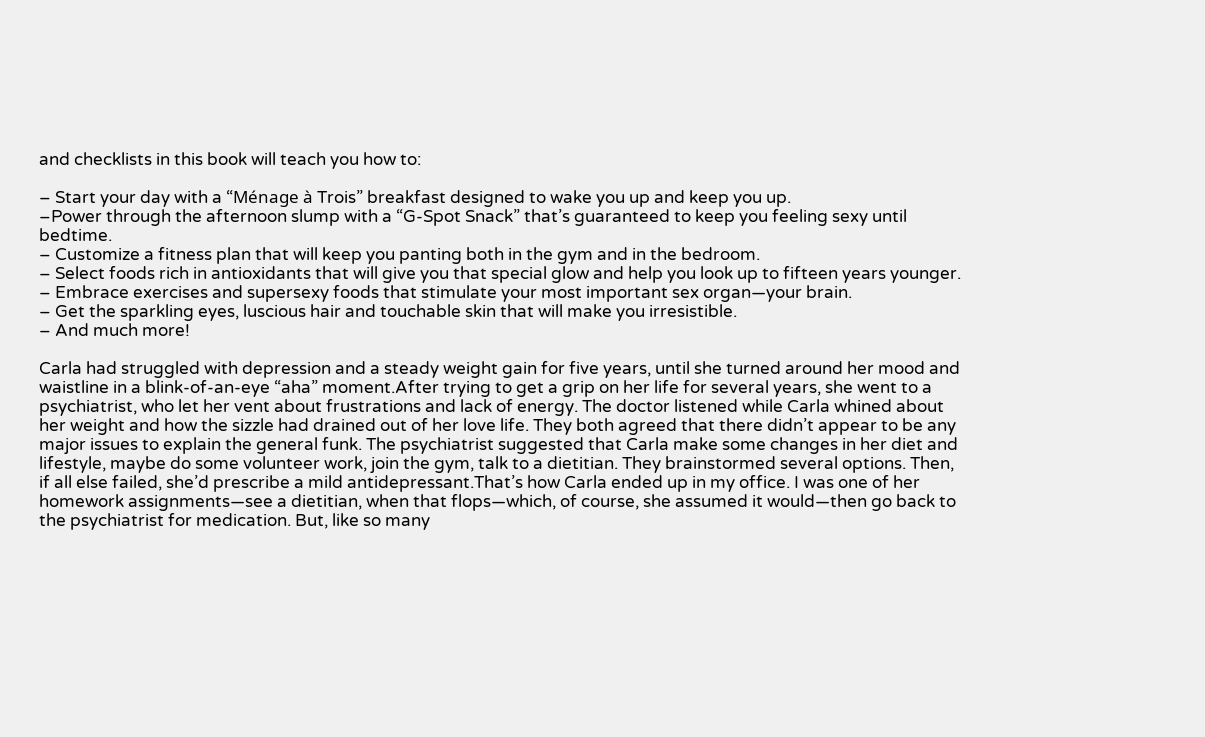and checklists in this book will teach you how to:

– Start your day with a “Ménage à Trois” breakfast designed to wake you up and keep you up.
–Power through the afternoon slump with a “G-Spot Snack” that’s guaranteed to keep you feeling sexy until bedtime.
– Customize a fitness plan that will keep you panting both in the gym and in the bedroom.
– Select foods rich in antioxidants that will give you that special glow and help you look up to fifteen years younger.
– Embrace exercises and supersexy foods that stimulate your most important sex organ—your brain.
– Get the sparkling eyes, luscious hair and touchable skin that will make you irresistible.
– And much more!

Carla had struggled with depression and a steady weight gain for five years, until she turned around her mood and waistline in a blink-of-an-eye “aha” moment.After trying to get a grip on her life for several years, she went to a psychiatrist, who let her vent about frustrations and lack of energy. The doctor listened while Carla whined about her weight and how the sizzle had drained out of her love life. They both agreed that there didn’t appear to be any major issues to explain the general funk. The psychiatrist suggested that Carla make some changes in her diet and lifestyle, maybe do some volunteer work, join the gym, talk to a dietitian. They brainstormed several options. Then, if all else failed, she’d prescribe a mild antidepressant.That’s how Carla ended up in my office. I was one of her homework assignments—see a dietitian, when that flops—which, of course, she assumed it would—then go back to the psychiatrist for medication. But, like so many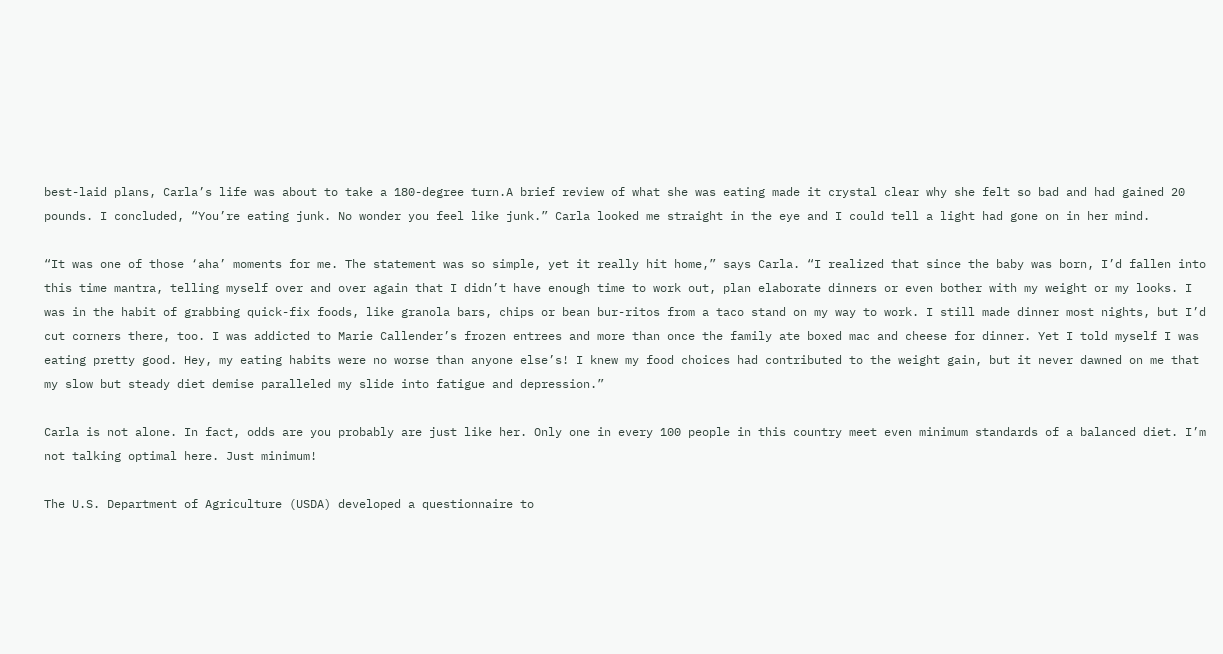best-laid plans, Carla’s life was about to take a 180-degree turn.A brief review of what she was eating made it crystal clear why she felt so bad and had gained 20 pounds. I concluded, “You’re eating junk. No wonder you feel like junk.” Carla looked me straight in the eye and I could tell a light had gone on in her mind.

“It was one of those ‘aha’ moments for me. The statement was so simple, yet it really hit home,” says Carla. “I realized that since the baby was born, I’d fallen into this time mantra, telling myself over and over again that I didn’t have enough time to work out, plan elaborate dinners or even bother with my weight or my looks. I was in the habit of grabbing quick-fix foods, like granola bars, chips or bean bur-ritos from a taco stand on my way to work. I still made dinner most nights, but I’d cut corners there, too. I was addicted to Marie Callender’s frozen entrees and more than once the family ate boxed mac and cheese for dinner. Yet I told myself I was eating pretty good. Hey, my eating habits were no worse than anyone else’s! I knew my food choices had contributed to the weight gain, but it never dawned on me that my slow but steady diet demise paralleled my slide into fatigue and depression.”

Carla is not alone. In fact, odds are you probably are just like her. Only one in every 100 people in this country meet even minimum standards of a balanced diet. I’m not talking optimal here. Just minimum!

The U.S. Department of Agriculture (USDA) developed a questionnaire to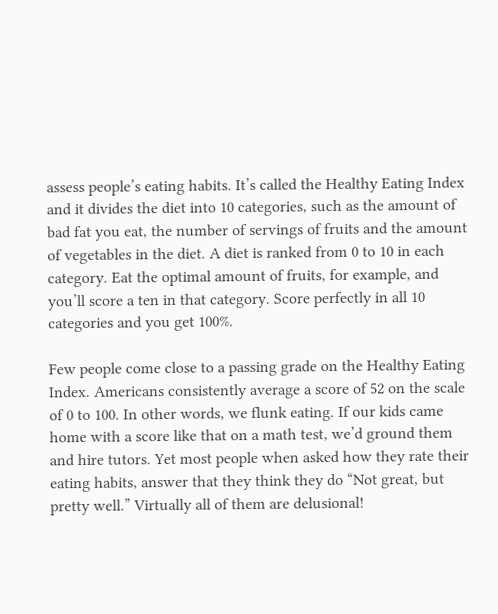assess people’s eating habits. It’s called the Healthy Eating Index and it divides the diet into 10 categories, such as the amount of bad fat you eat, the number of servings of fruits and the amount of vegetables in the diet. A diet is ranked from 0 to 10 in each category. Eat the optimal amount of fruits, for example, and you’ll score a ten in that category. Score perfectly in all 10 categories and you get 100%.

Few people come close to a passing grade on the Healthy Eating Index. Americans consistently average a score of 52 on the scale of 0 to 100. In other words, we flunk eating. If our kids came home with a score like that on a math test, we’d ground them and hire tutors. Yet most people when asked how they rate their eating habits, answer that they think they do “Not great, but pretty well.” Virtually all of them are delusional!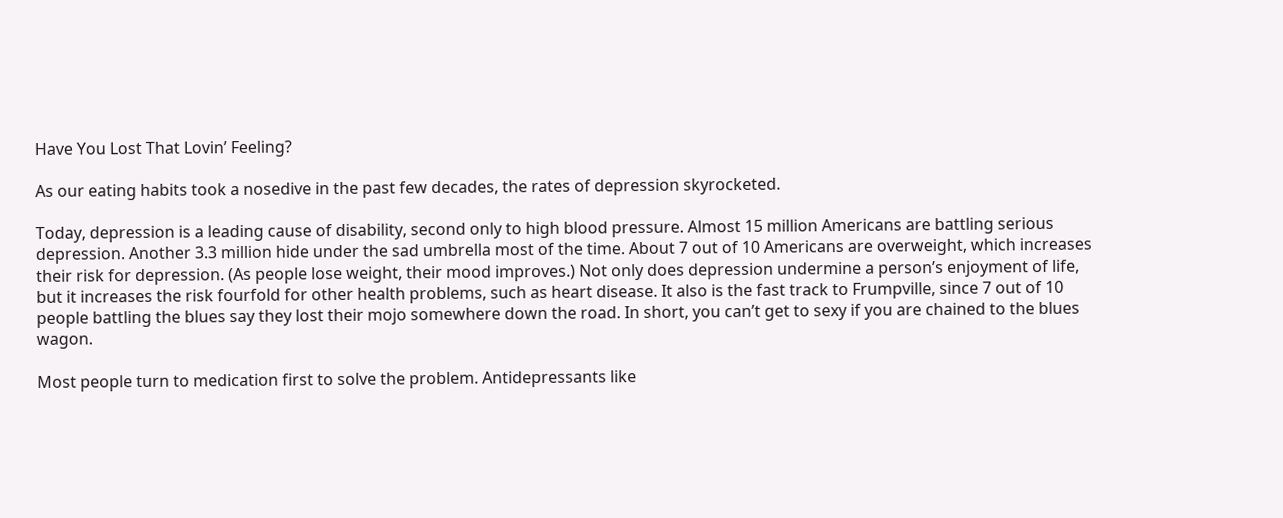Have You Lost That Lovin’ Feeling?

As our eating habits took a nosedive in the past few decades, the rates of depression skyrocketed.

Today, depression is a leading cause of disability, second only to high blood pressure. Almost 15 million Americans are battling serious depression. Another 3.3 million hide under the sad umbrella most of the time. About 7 out of 10 Americans are overweight, which increases their risk for depression. (As people lose weight, their mood improves.) Not only does depression undermine a person’s enjoyment of life, but it increases the risk fourfold for other health problems, such as heart disease. It also is the fast track to Frumpville, since 7 out of 10 people battling the blues say they lost their mojo somewhere down the road. In short, you can’t get to sexy if you are chained to the blues wagon.

Most people turn to medication first to solve the problem. Antidepressants like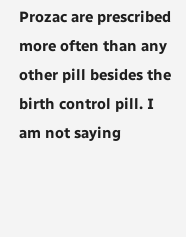Prozac are prescribed more often than any other pill besides the birth control pill. I am not saying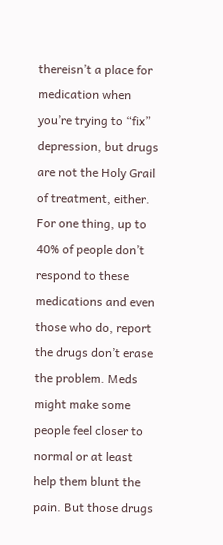thereisn’t a place for medication when you’re trying to “fix” depression, but drugs are not the Holy Grail of treatment, either. For one thing, up to 40% of people don’t respond to these medications and even those who do, report the drugs don’t erase the problem. Meds might make some people feel closer to normal or at least help them blunt the pain. But those drugs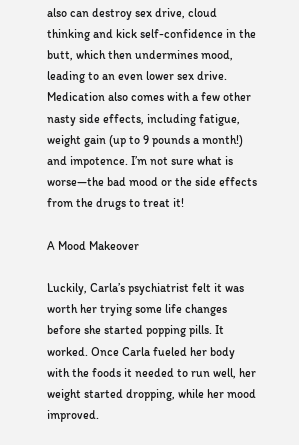also can destroy sex drive, cloud thinking and kick self-confidence in the butt, which then undermines mood, leading to an even lower sex drive. Medication also comes with a few other nasty side effects, including fatigue, weight gain (up to 9 pounds a month!) and impotence. I’m not sure what is worse—the bad mood or the side effects from the drugs to treat it!

A Mood Makeover

Luckily, Carla’s psychiatrist felt it was worth her trying some life changes before she started popping pills. It worked. Once Carla fueled her body with the foods it needed to run well, her weight started dropping, while her mood improved.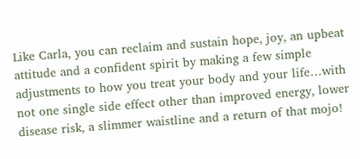Like Carla, you can reclaim and sustain hope, joy, an upbeat attitude and a confident spirit by making a few simple adjustments to how you treat your body and your life…with not one single side effect other than improved energy, lower disease risk, a slimmer waistline and a return of that mojo!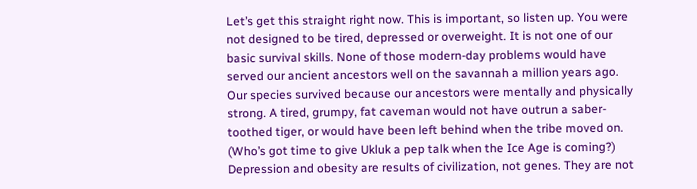Let’s get this straight right now. This is important, so listen up. You were not designed to be tired, depressed or overweight. It is not one of our basic survival skills. None of those modern-day problems would have served our ancient ancestors well on the savannah a million years ago. Our species survived because our ancestors were mentally and physically strong. A tired, grumpy, fat caveman would not have outrun a saber-toothed tiger, or would have been left behind when the tribe moved on. (Who’s got time to give Ukluk a pep talk when the Ice Age is coming?) Depression and obesity are results of civilization, not genes. They are not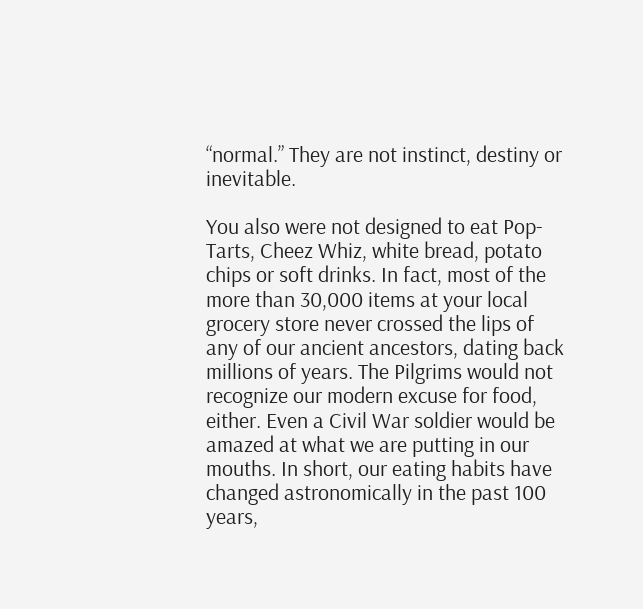“normal.” They are not instinct, destiny or inevitable.

You also were not designed to eat Pop-Tarts, Cheez Whiz, white bread, potato chips or soft drinks. In fact, most of the more than 30,000 items at your local grocery store never crossed the lips of any of our ancient ancestors, dating back millions of years. The Pilgrims would not recognize our modern excuse for food, either. Even a Civil War soldier would be amazed at what we are putting in our mouths. In short, our eating habits have changed astronomically in the past 100 years,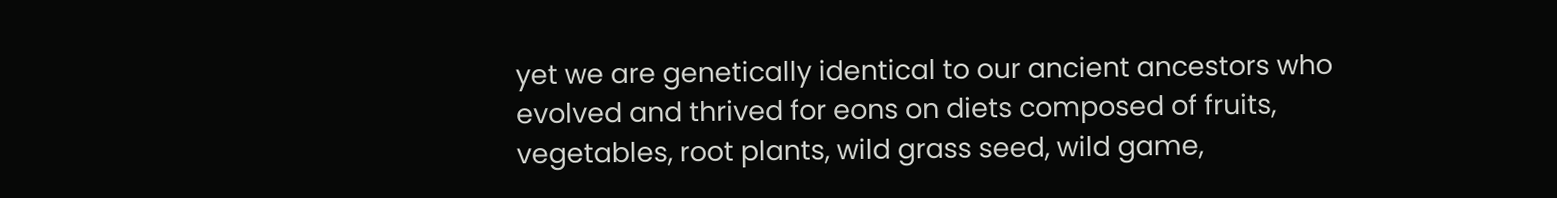yet we are genetically identical to our ancient ancestors who evolved and thrived for eons on diets composed of fruits, vegetables, root plants, wild grass seed, wild game,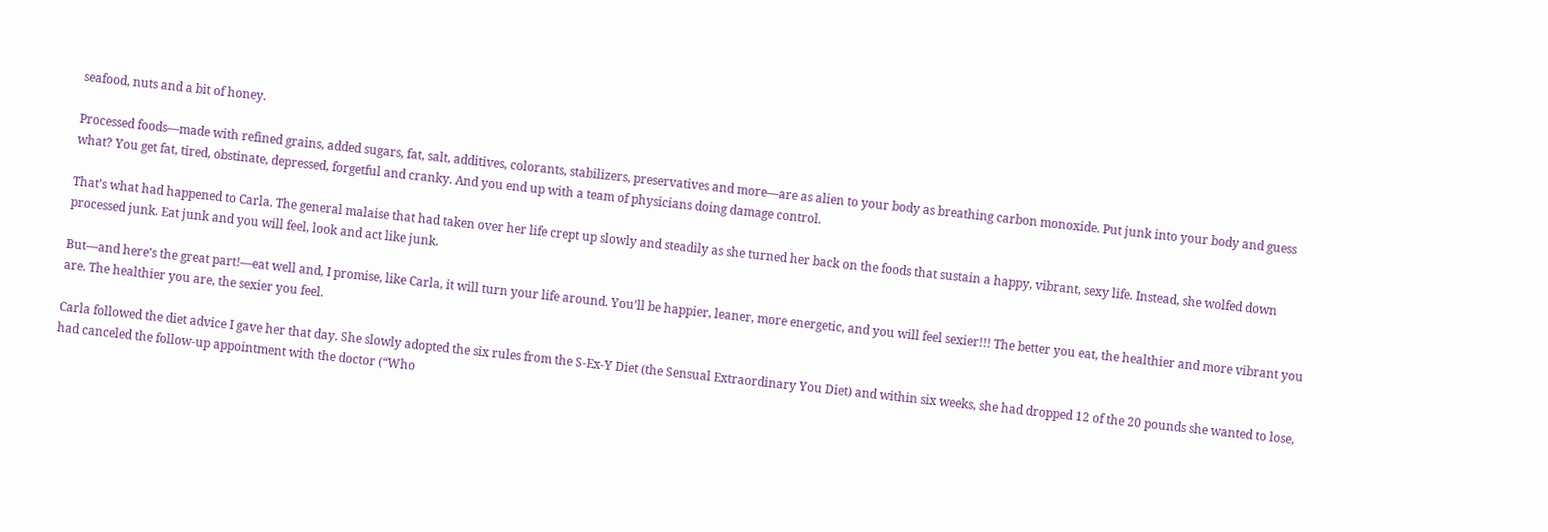seafood, nuts and a bit of honey.

Processed foods—made with refined grains, added sugars, fat, salt, additives, colorants, stabilizers, preservatives and more—are as alien to your body as breathing carbon monoxide. Put junk into your body and guess what? You get fat, tired, obstinate, depressed, forgetful and cranky. And you end up with a team of physicians doing damage control.

That’s what had happened to Carla. The general malaise that had taken over her life crept up slowly and steadily as she turned her back on the foods that sustain a happy, vibrant, sexy life. Instead, she wolfed down processed junk. Eat junk and you will feel, look and act like junk.

But—and here’s the great part!—eat well and, I promise, like Carla, it will turn your life around. You’ll be happier, leaner, more energetic, and you will feel sexier!!! The better you eat, the healthier and more vibrant you are. The healthier you are, the sexier you feel.

Carla followed the diet advice I gave her that day. She slowly adopted the six rules from the S-Ex-Y Diet (the Sensual Extraordinary You Diet) and within six weeks, she had dropped 12 of the 20 pounds she wanted to lose, had canceled the follow-up appointment with the doctor (“Who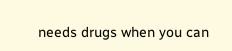needs drugs when you can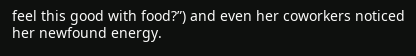feel this good with food?”) and even her coworkers noticed her newfound energy.